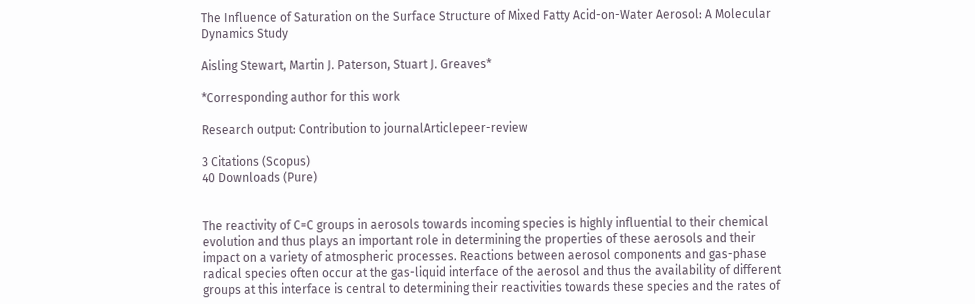The Influence of Saturation on the Surface Structure of Mixed Fatty Acid-on-Water Aerosol: A Molecular Dynamics Study

Aisling Stewart, Martin J. Paterson, Stuart J. Greaves*

*Corresponding author for this work

Research output: Contribution to journalArticlepeer-review

3 Citations (Scopus)
40 Downloads (Pure)


The reactivity of C=C groups in aerosols towards incoming species is highly influential to their chemical evolution and thus plays an important role in determining the properties of these aerosols and their impact on a variety of atmospheric processes. Reactions between aerosol components and gas-phase radical species often occur at the gas-liquid interface of the aerosol and thus the availability of different groups at this interface is central to determining their reactivities towards these species and the rates of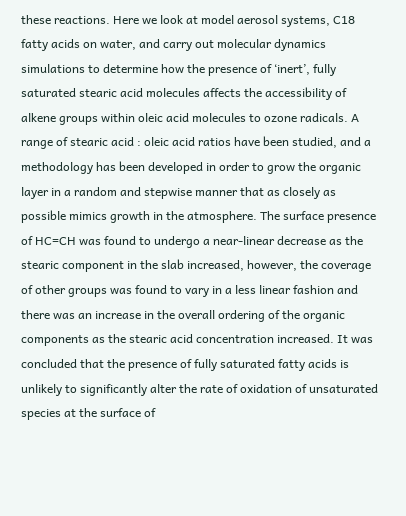these reactions. Here we look at model aerosol systems, C18 fatty acids on water, and carry out molecular dynamics simulations to determine how the presence of ‘inert’, fully saturated stearic acid molecules affects the accessibility of alkene groups within oleic acid molecules to ozone radicals. A range of stearic acid : oleic acid ratios have been studied, and a methodology has been developed in order to grow the organic layer in a random and stepwise manner that as closely as possible mimics growth in the atmosphere. The surface presence of HC=CH was found to undergo a near-linear decrease as the stearic component in the slab increased, however, the coverage of other groups was found to vary in a less linear fashion and there was an increase in the overall ordering of the organic components as the stearic acid concentration increased. It was concluded that the presence of fully saturated fatty acids is unlikely to significantly alter the rate of oxidation of unsaturated species at the surface of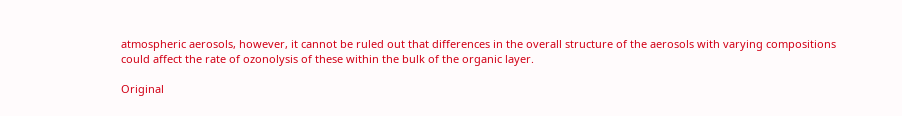atmospheric aerosols, however, it cannot be ruled out that differences in the overall structure of the aerosols with varying compositions could affect the rate of ozonolysis of these within the bulk of the organic layer.

Original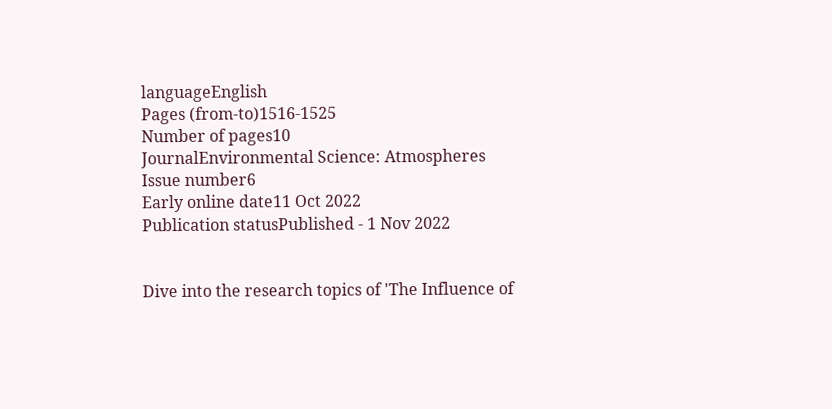languageEnglish
Pages (from-to)1516-1525
Number of pages10
JournalEnvironmental Science: Atmospheres
Issue number6
Early online date11 Oct 2022
Publication statusPublished - 1 Nov 2022


Dive into the research topics of 'The Influence of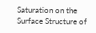Saturation on the Surface Structure of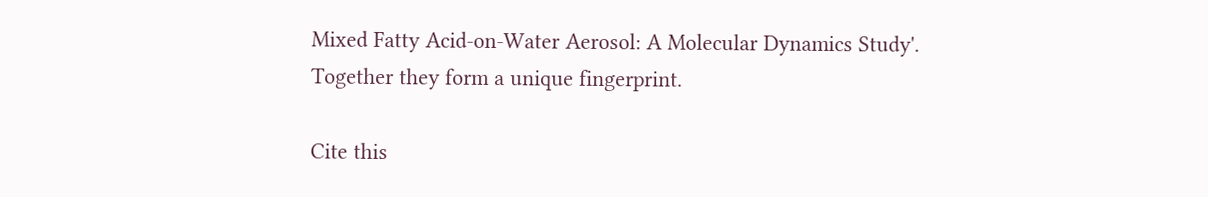Mixed Fatty Acid-on-Water Aerosol: A Molecular Dynamics Study'. Together they form a unique fingerprint.

Cite this